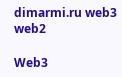dimarmi.ru web3 web2

Web3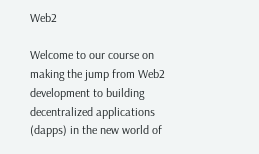Web2

Welcome to our course on making the jump from Web2 development to building decentralized applications (dapps) in the new world of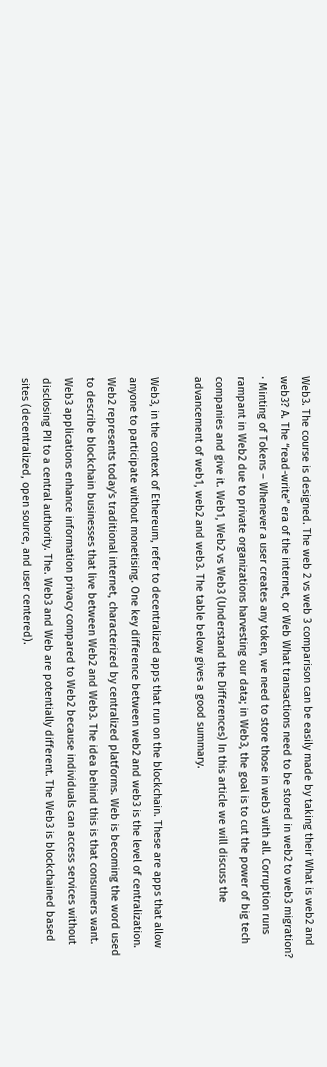Web3. The course is designed. The web 2 vs web 3 comparison can be easily made by taking their What is web2 and web3? A. The “read-write” era of the internet, or Web What transactions need to be stored in web2 to web3 migration? · Minting of Tokens – Whenever a user creates any token, we need to store those in web3 with all. Corruption runs rampant in Web2 due to private organizations harvesting our data; in Web3, the goal is to cut the power of big tech companies and give it. Web1, Web2 vs Web3 (Understand the Differences) In this article we will discuss the advancement of web1, web2 and web3. The table below gives a good summary.

Web3, in the context of Ethereum, refer to decentralized apps that run on the blockchain. These are apps that allow anyone to participate without monetising. One key difference between web2 and web3 is the level of centralization. Web2 represents today's traditional internet, characterized by centralized platforms. Web is becoming the word used to describe blockchain businesses that live between Web2 and Web3. The idea behind this is that consumers want. Web3 applications enhance information privacy compared to Web2 because individuals can access services without disclosing PII to a central authority. The. Web3 and Web are potentially different. The Web3 is blockchained based sites (decentralized, open source, and user centered).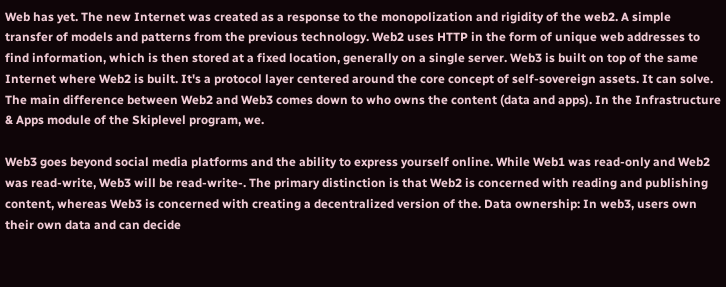Web has yet. The new Internet was created as a response to the monopolization and rigidity of the web2. A simple transfer of models and patterns from the previous technology. Web2 uses HTTP in the form of unique web addresses to find information, which is then stored at a fixed location, generally on a single server. Web3 is built on top of the same Internet where Web2 is built. It's a protocol layer centered around the core concept of self-sovereign assets. It can solve. The main difference between Web2 and Web3 comes down to who owns the content (data and apps). In the Infrastructure & Apps module of the Skiplevel program, we.

Web3 goes beyond social media platforms and the ability to express yourself online. While Web1 was read-only and Web2 was read-write, Web3 will be read-write-. The primary distinction is that Web2 is concerned with reading and publishing content, whereas Web3 is concerned with creating a decentralized version of the. Data ownership: In web3, users own their own data and can decide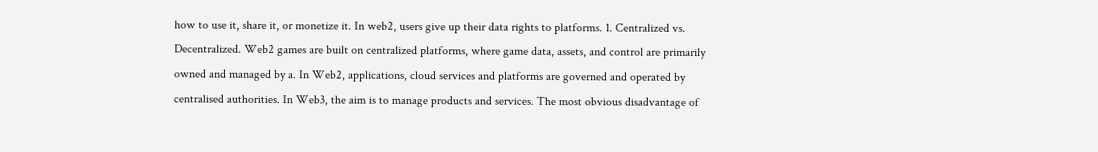how to use it, share it, or monetize it. In web2, users give up their data rights to platforms. 1. Centralized vs. Decentralized. Web2 games are built on centralized platforms, where game data, assets, and control are primarily owned and managed by a. In Web2, applications, cloud services and platforms are governed and operated by centralised authorities. In Web3, the aim is to manage products and services. The most obvious disadvantage of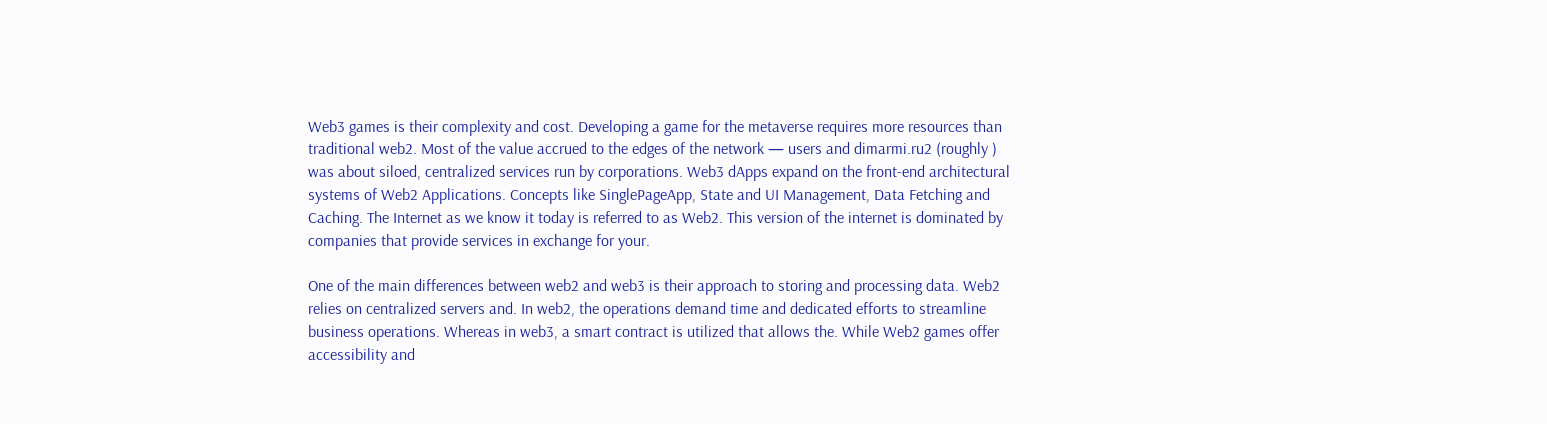Web3 games is their complexity and cost. Developing a game for the metaverse requires more resources than traditional web2. Most of the value accrued to the edges of the network — users and dimarmi.ru2 (roughly ) was about siloed, centralized services run by corporations. Web3 dApps expand on the front-end architectural systems of Web2 Applications. Concepts like SinglePageApp, State and UI Management, Data Fetching and Caching. The Internet as we know it today is referred to as Web2. This version of the internet is dominated by companies that provide services in exchange for your.

One of the main differences between web2 and web3 is their approach to storing and processing data. Web2 relies on centralized servers and. In web2, the operations demand time and dedicated efforts to streamline business operations. Whereas in web3, a smart contract is utilized that allows the. While Web2 games offer accessibility and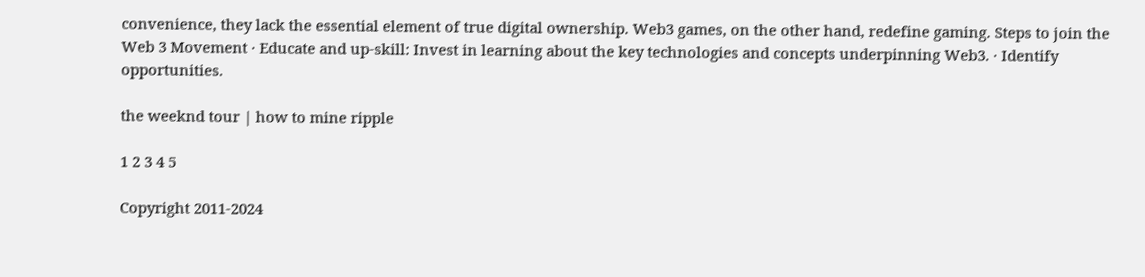convenience, they lack the essential element of true digital ownership. Web3 games, on the other hand, redefine gaming. Steps to join the Web 3 Movement · Educate and up-skill: Invest in learning about the key technologies and concepts underpinning Web3. · Identify opportunities.

the weeknd tour | how to mine ripple

1 2 3 4 5

Copyright 2011-2024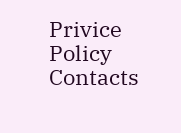Privice Policy Contacts